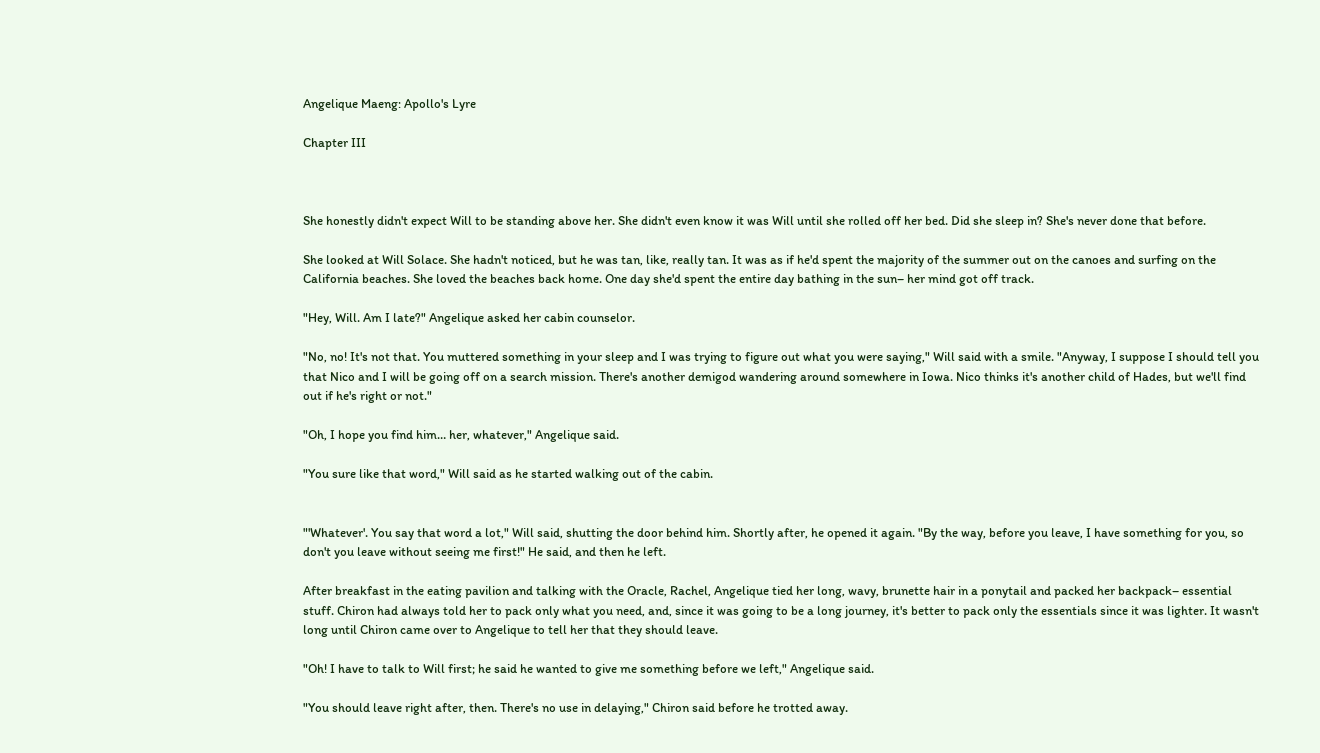Angelique Maeng: Apollo's Lyre

Chapter III



She honestly didn't expect Will to be standing above her. She didn't even know it was Will until she rolled off her bed. Did she sleep in? She's never done that before.

She looked at Will Solace. She hadn't noticed, but he was tan, like, really tan. It was as if he'd spent the majority of the summer out on the canoes and surfing on the California beaches. She loved the beaches back home. One day she'd spent the entire day bathing in the sun– her mind got off track.

"Hey, Will. Am I late?" Angelique asked her cabin counselor.

"No, no! It's not that. You muttered something in your sleep and I was trying to figure out what you were saying," Will said with a smile. "Anyway, I suppose I should tell you that Nico and I will be going off on a search mission. There's another demigod wandering around somewhere in Iowa. Nico thinks it's another child of Hades, but we'll find out if he's right or not."

"Oh, I hope you find him… her, whatever," Angelique said.

"You sure like that word," Will said as he started walking out of the cabin.


"'Whatever'. You say that word a lot," Will said, shutting the door behind him. Shortly after, he opened it again. "By the way, before you leave, I have something for you, so don't you leave without seeing me first!" He said, and then he left.

After breakfast in the eating pavilion and talking with the Oracle, Rachel, Angelique tied her long, wavy, brunette hair in a ponytail and packed her backpack– essential stuff. Chiron had always told her to pack only what you need, and, since it was going to be a long journey, it's better to pack only the essentials since it was lighter. It wasn't long until Chiron came over to Angelique to tell her that they should leave.

"Oh! I have to talk to Will first; he said he wanted to give me something before we left," Angelique said.

"You should leave right after, then. There's no use in delaying," Chiron said before he trotted away.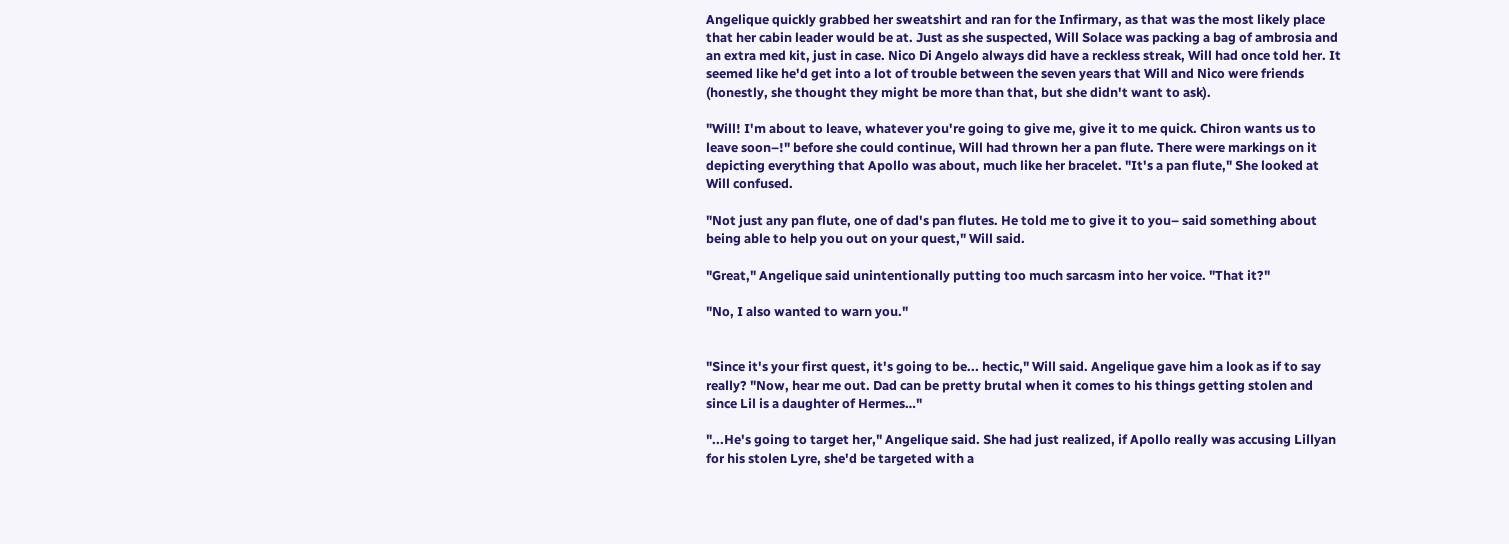Angelique quickly grabbed her sweatshirt and ran for the Infirmary, as that was the most likely place that her cabin leader would be at. Just as she suspected, Will Solace was packing a bag of ambrosia and an extra med kit, just in case. Nico Di Angelo always did have a reckless streak, Will had once told her. It seemed like he'd get into a lot of trouble between the seven years that Will and Nico were friends (honestly, she thought they might be more than that, but she didn't want to ask).

"Will! I'm about to leave, whatever you're going to give me, give it to me quick. Chiron wants us to leave soon–!" before she could continue, Will had thrown her a pan flute. There were markings on it depicting everything that Apollo was about, much like her bracelet. "It's a pan flute," She looked at Will confused.

"Not just any pan flute, one of dad's pan flutes. He told me to give it to you– said something about being able to help you out on your quest," Will said.

"Great," Angelique said unintentionally putting too much sarcasm into her voice. "That it?"

"No, I also wanted to warn you."


"Since it's your first quest, it's going to be... hectic," Will said. Angelique gave him a look as if to say really? "Now, hear me out. Dad can be pretty brutal when it comes to his things getting stolen and since Lil is a daughter of Hermes…"

"...He's going to target her," Angelique said. She had just realized, if Apollo really was accusing Lillyan for his stolen Lyre, she'd be targeted with a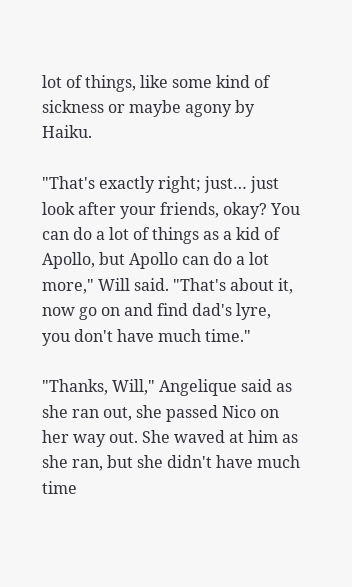lot of things, like some kind of sickness or maybe agony by Haiku.

"That's exactly right; just… just look after your friends, okay? You can do a lot of things as a kid of Apollo, but Apollo can do a lot more," Will said. "That's about it, now go on and find dad's lyre, you don't have much time."

"Thanks, Will," Angelique said as she ran out, she passed Nico on her way out. She waved at him as she ran, but she didn't have much time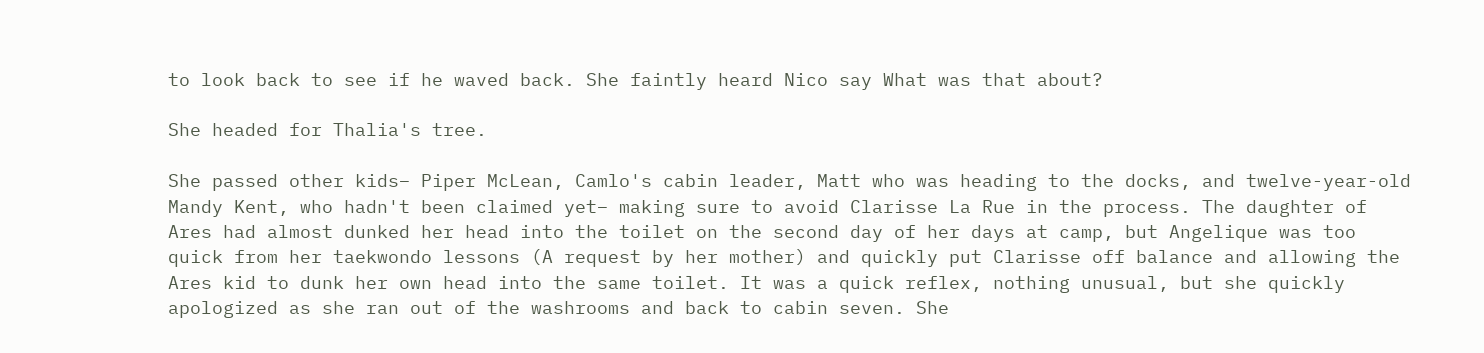to look back to see if he waved back. She faintly heard Nico say What was that about?

She headed for Thalia's tree.

She passed other kids– Piper McLean, Camlo's cabin leader, Matt who was heading to the docks, and twelve-year-old Mandy Kent, who hadn't been claimed yet– making sure to avoid Clarisse La Rue in the process. The daughter of Ares had almost dunked her head into the toilet on the second day of her days at camp, but Angelique was too quick from her taekwondo lessons (A request by her mother) and quickly put Clarisse off balance and allowing the Ares kid to dunk her own head into the same toilet. It was a quick reflex, nothing unusual, but she quickly apologized as she ran out of the washrooms and back to cabin seven. She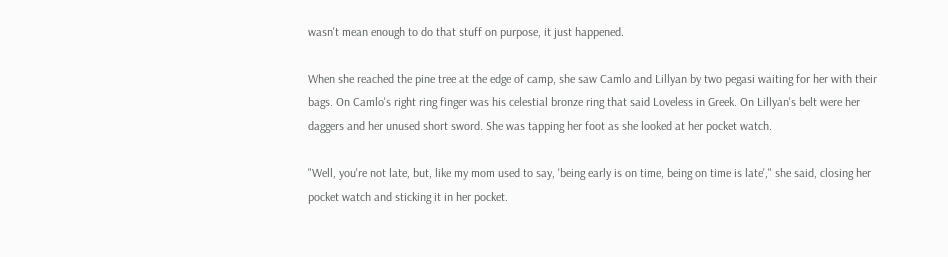wasn't mean enough to do that stuff on purpose, it just happened.

When she reached the pine tree at the edge of camp, she saw Camlo and Lillyan by two pegasi waiting for her with their bags. On Camlo's right ring finger was his celestial bronze ring that said Loveless in Greek. On Lillyan's belt were her daggers and her unused short sword. She was tapping her foot as she looked at her pocket watch.

"Well, you're not late, but, like my mom used to say, 'being early is on time, being on time is late'," she said, closing her pocket watch and sticking it in her pocket.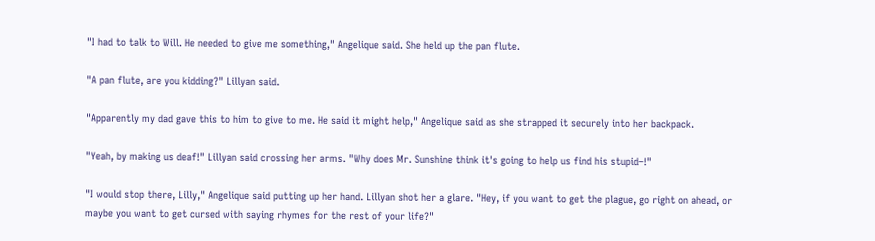"I had to talk to Will. He needed to give me something," Angelique said. She held up the pan flute.

"A pan flute, are you kidding?" Lillyan said.

"Apparently my dad gave this to him to give to me. He said it might help," Angelique said as she strapped it securely into her backpack.

"Yeah, by making us deaf!" Lillyan said crossing her arms. "Why does Mr. Sunshine think it's going to help us find his stupid–!"

"I would stop there, Lilly," Angelique said putting up her hand. Lillyan shot her a glare. "Hey, if you want to get the plague, go right on ahead, or maybe you want to get cursed with saying rhymes for the rest of your life?"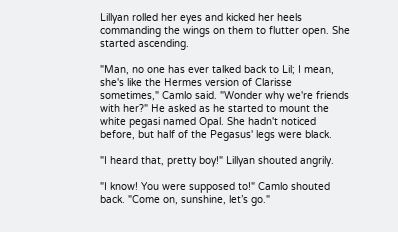Lillyan rolled her eyes and kicked her heels commanding the wings on them to flutter open. She started ascending.

"Man, no one has ever talked back to Lil; I mean, she's like the Hermes version of Clarisse sometimes," Camlo said. "Wonder why we're friends with her?" He asked as he started to mount the white pegasi named Opal. She hadn't noticed before, but half of the Pegasus' legs were black.

"I heard that, pretty boy!" Lillyan shouted angrily.

"I know! You were supposed to!" Camlo shouted back. "Come on, sunshine, let’s go."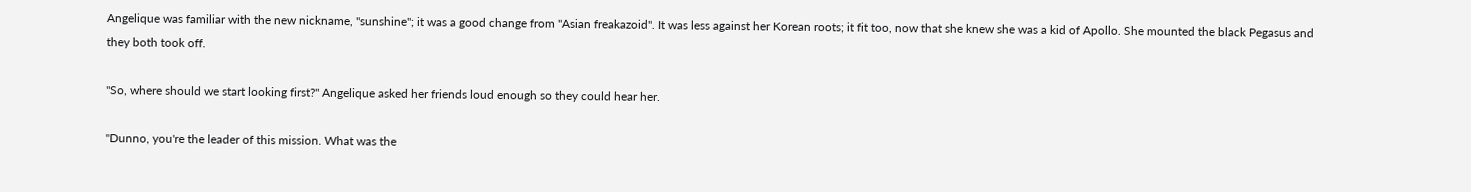Angelique was familiar with the new nickname, "sunshine"; it was a good change from "Asian freakazoid". It was less against her Korean roots; it fit too, now that she knew she was a kid of Apollo. She mounted the black Pegasus and they both took off.

"So, where should we start looking first?" Angelique asked her friends loud enough so they could hear her.

"Dunno, you're the leader of this mission. What was the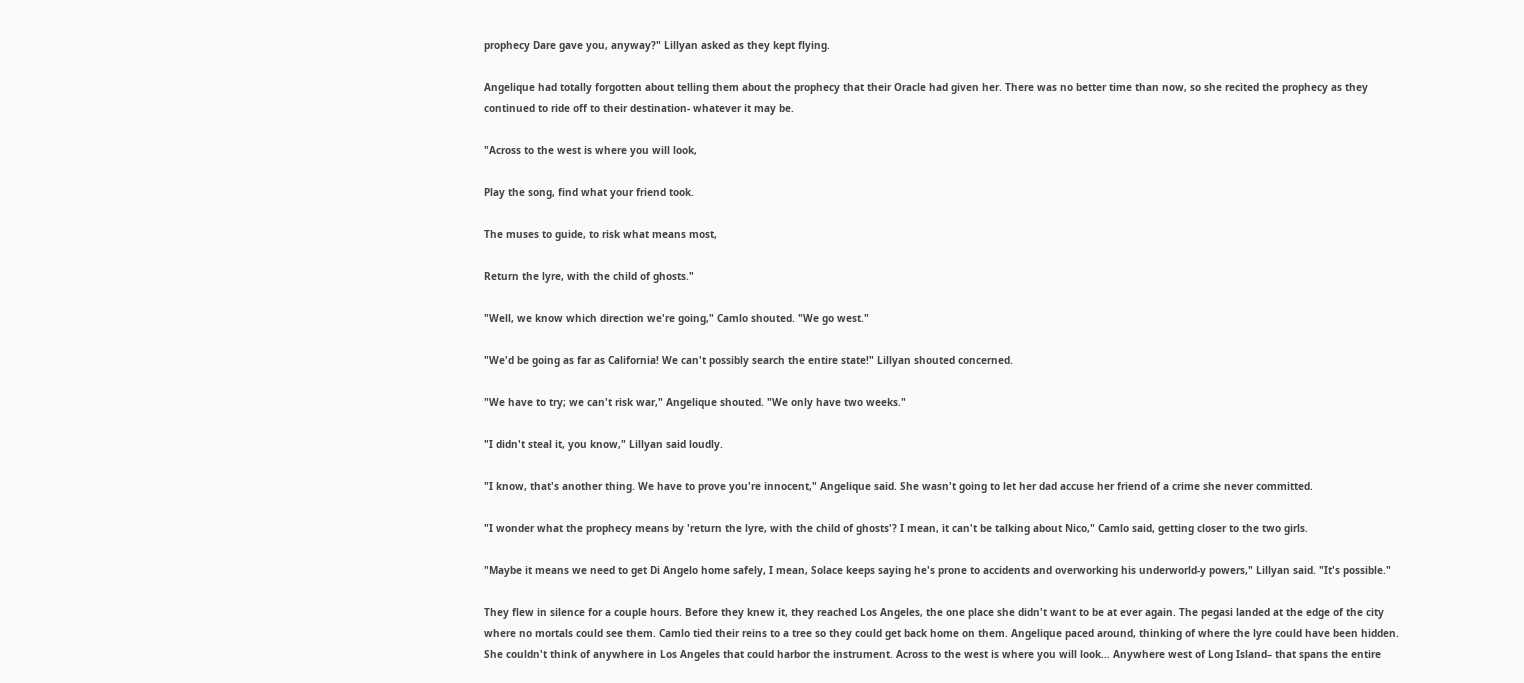prophecy Dare gave you, anyway?" Lillyan asked as they kept flying.

Angelique had totally forgotten about telling them about the prophecy that their Oracle had given her. There was no better time than now, so she recited the prophecy as they continued to ride off to their destination- whatever it may be.

"Across to the west is where you will look,

Play the song, find what your friend took.

The muses to guide, to risk what means most,

Return the lyre, with the child of ghosts."

"Well, we know which direction we're going," Camlo shouted. "We go west."

"We'd be going as far as California! We can't possibly search the entire state!" Lillyan shouted concerned.

"We have to try; we can't risk war," Angelique shouted. "We only have two weeks."

"I didn't steal it, you know," Lillyan said loudly.

"I know, that's another thing. We have to prove you're innocent," Angelique said. She wasn't going to let her dad accuse her friend of a crime she never committed.

"I wonder what the prophecy means by 'return the lyre, with the child of ghosts'? I mean, it can't be talking about Nico," Camlo said, getting closer to the two girls.

"Maybe it means we need to get Di Angelo home safely, I mean, Solace keeps saying he's prone to accidents and overworking his underworld-y powers," Lillyan said. "It's possible."

They flew in silence for a couple hours. Before they knew it, they reached Los Angeles, the one place she didn't want to be at ever again. The pegasi landed at the edge of the city where no mortals could see them. Camlo tied their reins to a tree so they could get back home on them. Angelique paced around, thinking of where the lyre could have been hidden. She couldn't think of anywhere in Los Angeles that could harbor the instrument. Across to the west is where you will look… Anywhere west of Long Island– that spans the entire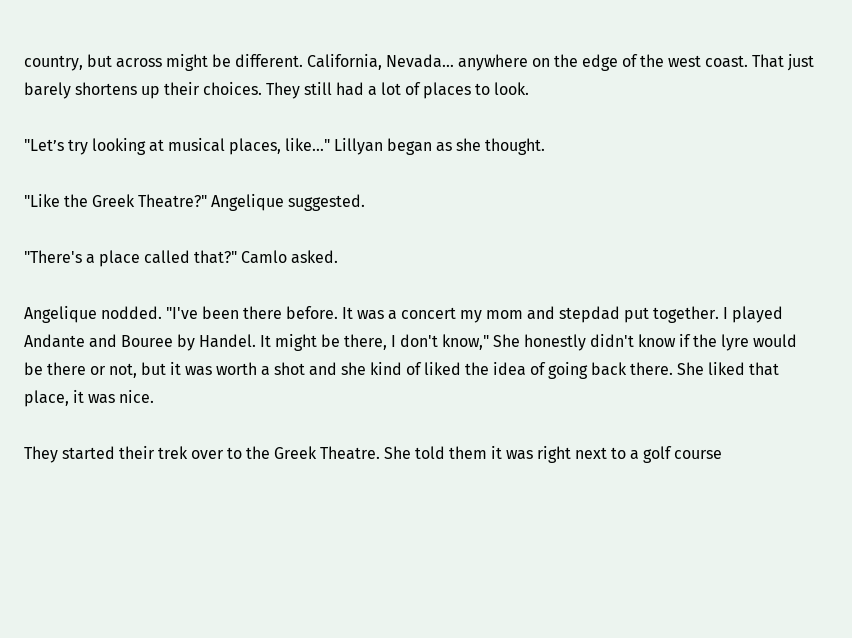country, but across might be different. California, Nevada… anywhere on the edge of the west coast. That just barely shortens up their choices. They still had a lot of places to look.

"Let’s try looking at musical places, like…" Lillyan began as she thought.

"Like the Greek Theatre?" Angelique suggested.

"There's a place called that?" Camlo asked.

Angelique nodded. "I've been there before. It was a concert my mom and stepdad put together. I played Andante and Bouree by Handel. It might be there, I don't know," She honestly didn't know if the lyre would be there or not, but it was worth a shot and she kind of liked the idea of going back there. She liked that place, it was nice.

They started their trek over to the Greek Theatre. She told them it was right next to a golf course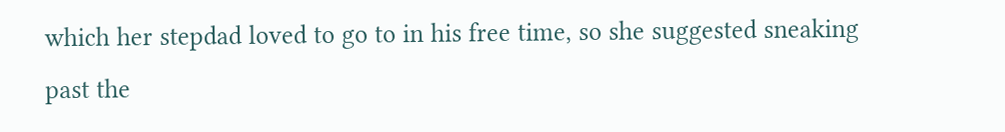which her stepdad loved to go to in his free time, so she suggested sneaking past the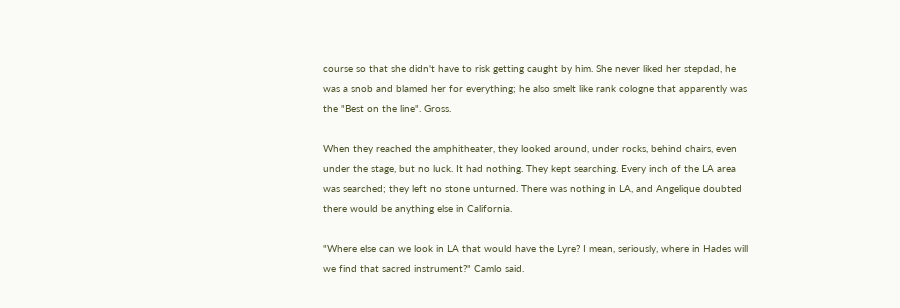course so that she didn't have to risk getting caught by him. She never liked her stepdad, he was a snob and blamed her for everything; he also smelt like rank cologne that apparently was the "Best on the line". Gross.

When they reached the amphitheater, they looked around, under rocks, behind chairs, even under the stage, but no luck. It had nothing. They kept searching. Every inch of the LA area was searched; they left no stone unturned. There was nothing in LA, and Angelique doubted there would be anything else in California.

"Where else can we look in LA that would have the Lyre? I mean, seriously, where in Hades will we find that sacred instrument?" Camlo said.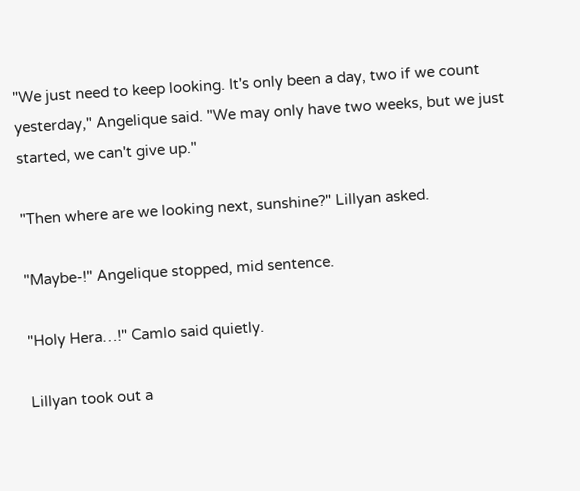"We just need to keep looking. It's only been a day, two if we count yesterday," Angelique said. "We may only have two weeks, but we just started, we can't give up."

"Then where are we looking next, sunshine?" Lillyan asked.

"Maybe-!" Angelique stopped, mid sentence.

"Holy Hera…!" Camlo said quietly.

Lillyan took out a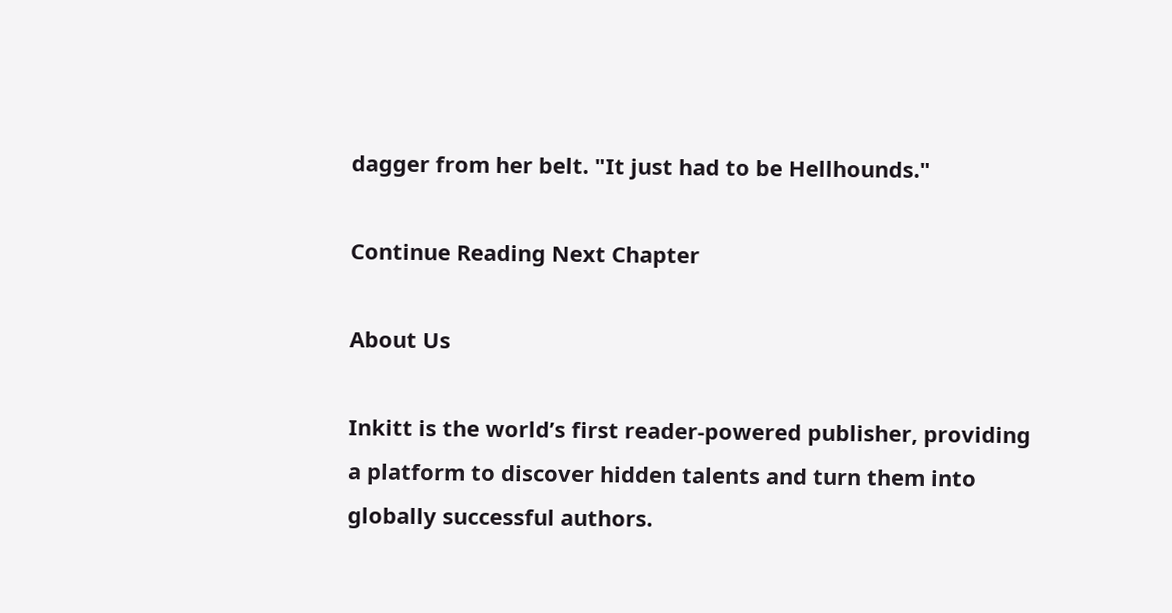dagger from her belt. "It just had to be Hellhounds."

Continue Reading Next Chapter

About Us

Inkitt is the world’s first reader-powered publisher, providing a platform to discover hidden talents and turn them into globally successful authors.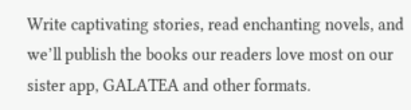Write captivating stories, read enchanting novels, and we’ll publish the books our readers love most on our sister app, GALATEA and other formats.